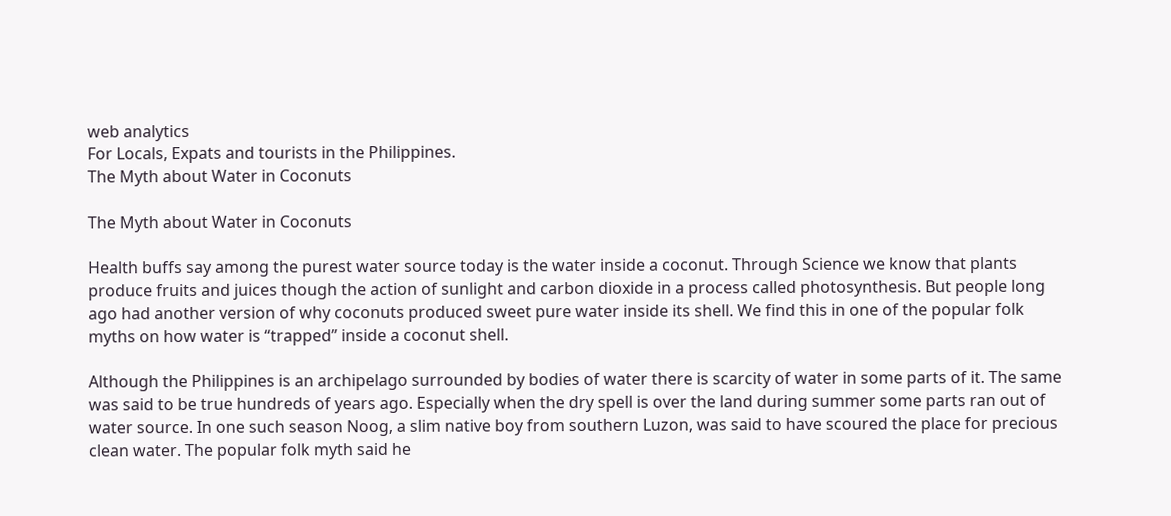web analytics
For Locals, Expats and tourists in the Philippines.
The Myth about Water in Coconuts

The Myth about Water in Coconuts

Health buffs say among the purest water source today is the water inside a coconut. Through Science we know that plants produce fruits and juices though the action of sunlight and carbon dioxide in a process called photosynthesis. But people long ago had another version of why coconuts produced sweet pure water inside its shell. We find this in one of the popular folk myths on how water is “trapped” inside a coconut shell.

Although the Philippines is an archipelago surrounded by bodies of water there is scarcity of water in some parts of it. The same was said to be true hundreds of years ago. Especially when the dry spell is over the land during summer some parts ran out of water source. In one such season Noog, a slim native boy from southern Luzon, was said to have scoured the place for precious clean water. The popular folk myth said he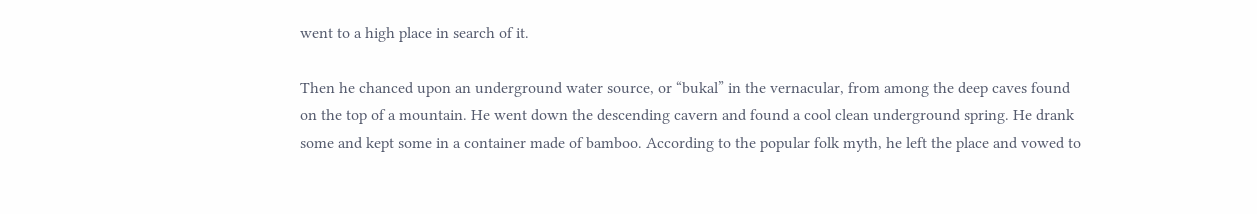went to a high place in search of it.

Then he chanced upon an underground water source, or “bukal” in the vernacular, from among the deep caves found on the top of a mountain. He went down the descending cavern and found a cool clean underground spring. He drank some and kept some in a container made of bamboo. According to the popular folk myth, he left the place and vowed to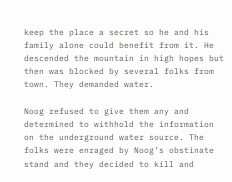keep the place a secret so he and his family alone could benefit from it. He descended the mountain in high hopes but then was blocked by several folks from town. They demanded water.

Noog refused to give them any and determined to withhold the information on the underground water source. The folks were enraged by Noog’s obstinate stand and they decided to kill and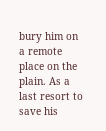bury him on a remote place on the plain. As a last resort to save his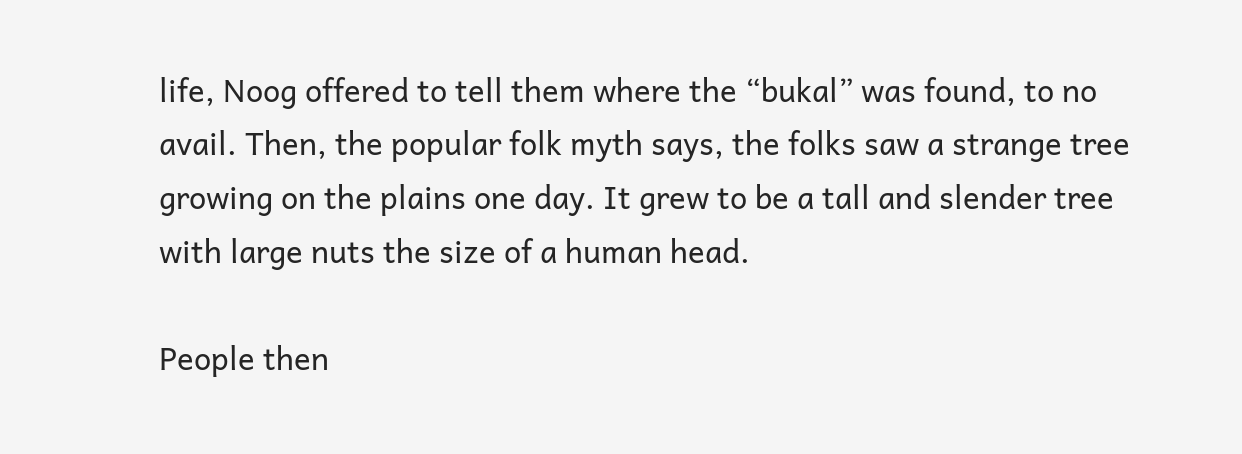life, Noog offered to tell them where the “bukal” was found, to no avail. Then, the popular folk myth says, the folks saw a strange tree growing on the plains one day. It grew to be a tall and slender tree with large nuts the size of a human head.

People then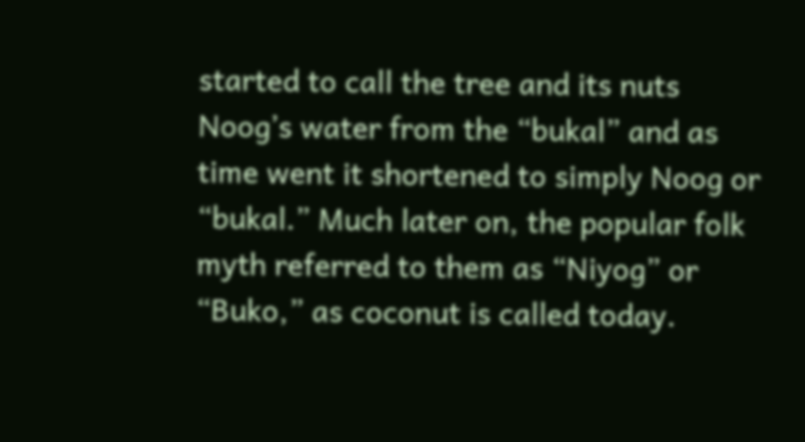started to call the tree and its nuts Noog’s water from the “bukal” and as time went it shortened to simply Noog or “bukal.” Much later on, the popular folk myth referred to them as “Niyog” or “Buko,” as coconut is called today.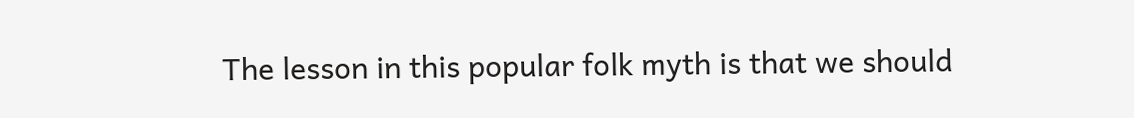The lesson in this popular folk myth is that we should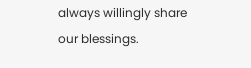always willingly share our blessings.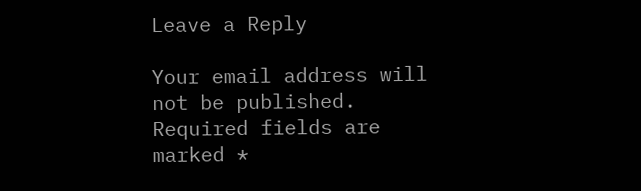Leave a Reply

Your email address will not be published. Required fields are marked *